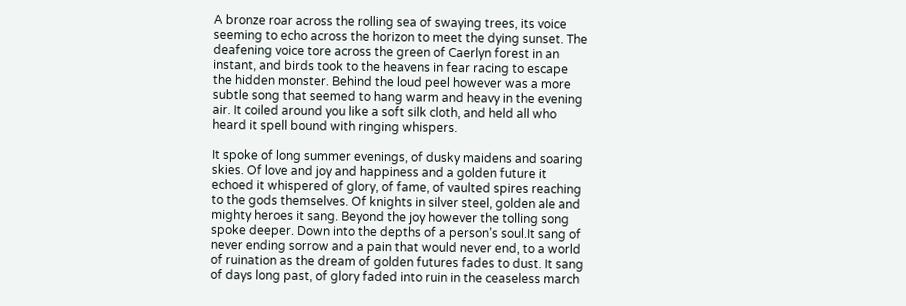A bronze roar across the rolling sea of swaying trees, its voice seeming to echo across the horizon to meet the dying sunset. The deafening voice tore across the green of Caerlyn forest in an instant, and birds took to the heavens in fear racing to escape the hidden monster. Behind the loud peel however was a more subtle song that seemed to hang warm and heavy in the evening air. It coiled around you like a soft silk cloth, and held all who heard it spell bound with ringing whispers.

It spoke of long summer evenings, of dusky maidens and soaring skies. Of love and joy and happiness and a golden future it echoed it whispered of glory, of fame, of vaulted spires reaching to the gods themselves. Of knights in silver steel, golden ale and mighty heroes it sang. Beyond the joy however the tolling song spoke deeper. Down into the depths of a person’s soul.It sang of never ending sorrow and a pain that would never end, to a world of ruination as the dream of golden futures fades to dust. It sang of days long past, of glory faded into ruin in the ceaseless march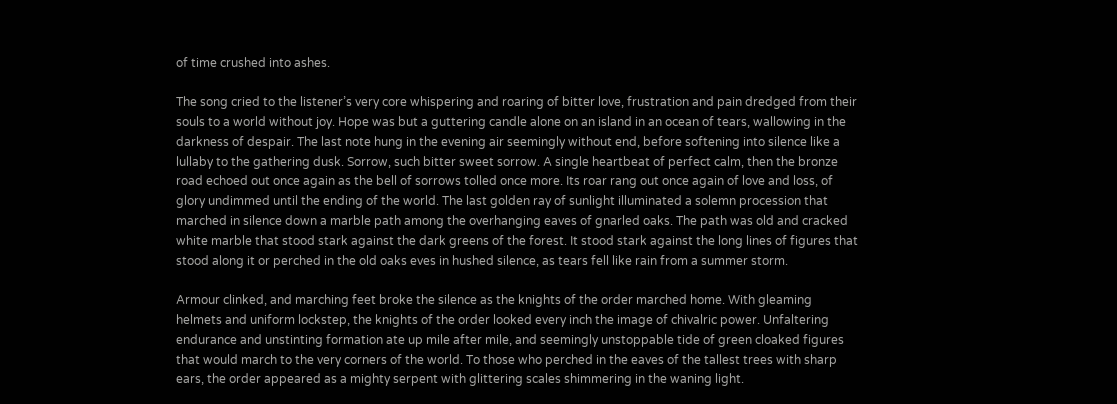of time crushed into ashes.

The song cried to the listener’s very core whispering and roaring of bitter love, frustration and pain dredged from their souls to a world without joy. Hope was but a guttering candle alone on an island in an ocean of tears, wallowing in the darkness of despair. The last note hung in the evening air seemingly without end, before softening into silence like a lullaby to the gathering dusk. Sorrow, such bitter sweet sorrow. A single heartbeat of perfect calm, then the bronze road echoed out once again as the bell of sorrows tolled once more. Its roar rang out once again of love and loss, of glory undimmed until the ending of the world. The last golden ray of sunlight illuminated a solemn procession that marched in silence down a marble path among the overhanging eaves of gnarled oaks. The path was old and cracked white marble that stood stark against the dark greens of the forest. It stood stark against the long lines of figures that stood along it or perched in the old oaks eves in hushed silence, as tears fell like rain from a summer storm.

Armour clinked, and marching feet broke the silence as the knights of the order marched home. With gleaming helmets and uniform lockstep, the knights of the order looked every inch the image of chivalric power. Unfaltering endurance and unstinting formation ate up mile after mile, and seemingly unstoppable tide of green cloaked figures that would march to the very corners of the world. To those who perched in the eaves of the tallest trees with sharp ears, the order appeared as a mighty serpent with glittering scales shimmering in the waning light.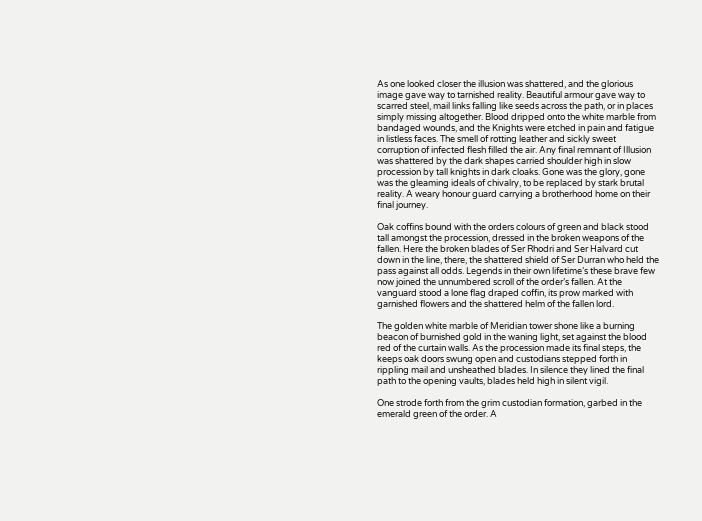As one looked closer the illusion was shattered, and the glorious image gave way to tarnished reality. Beautiful armour gave way to scarred steel, mail links falling like seeds across the path, or in places simply missing altogether. Blood dripped onto the white marble from bandaged wounds, and the Knights were etched in pain and fatigue in listless faces. The smell of rotting leather and sickly sweet corruption of infected flesh filled the air. Any final remnant of Illusion was shattered by the dark shapes carried shoulder high in slow procession by tall knights in dark cloaks. Gone was the glory, gone was the gleaming ideals of chivalry, to be replaced by stark brutal reality. A weary honour guard carrying a brotherhood home on their final journey.

Oak coffins bound with the orders colours of green and black stood tall amongst the procession, dressed in the broken weapons of the fallen. Here the broken blades of Ser Rhodri and Ser Halvard cut down in the line, there, the shattered shield of Ser Durran who held the pass against all odds. Legends in their own lifetime’s these brave few now joined the unnumbered scroll of the order’s fallen. At the vanguard stood a lone flag draped coffin, its prow marked with garnished flowers and the shattered helm of the fallen lord.

The golden white marble of Meridian tower shone like a burning beacon of burnished gold in the waning light, set against the blood red of the curtain walls. As the procession made its final steps, the keeps oak doors swung open and custodians stepped forth in rippling mail and unsheathed blades. In silence they lined the final path to the opening vaults, blades held high in silent vigil.

One strode forth from the grim custodian formation, garbed in the emerald green of the order. A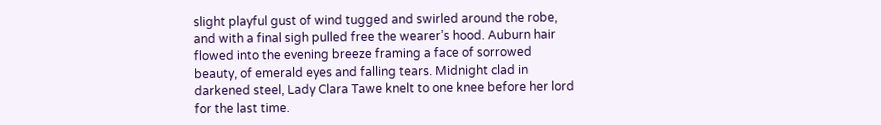slight playful gust of wind tugged and swirled around the robe, and with a final sigh pulled free the wearer’s hood. Auburn hair flowed into the evening breeze framing a face of sorrowed beauty, of emerald eyes and falling tears. Midnight clad in darkened steel, Lady Clara Tawe knelt to one knee before her lord for the last time.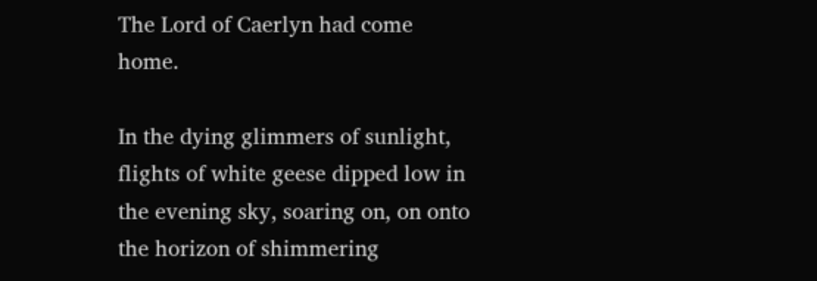The Lord of Caerlyn had come home.

In the dying glimmers of sunlight, flights of white geese dipped low in the evening sky, soaring on, on onto the horizon of shimmering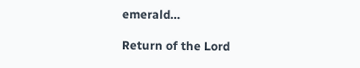emerald…

Return of the Lord